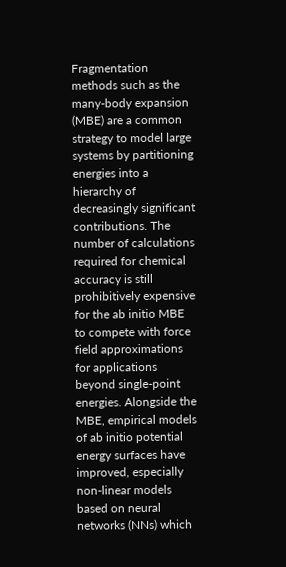Fragmentation methods such as the many-body expansion (MBE) are a common strategy to model large systems by partitioning energies into a hierarchy of decreasingly significant contributions. The number of calculations required for chemical accuracy is still prohibitively expensive for the ab initio MBE to compete with force field approximations for applications beyond single-point energies. Alongside the MBE, empirical models of ab initio potential energy surfaces have improved, especially non-linear models based on neural networks (NNs) which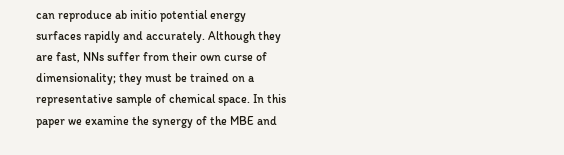can reproduce ab initio potential energy surfaces rapidly and accurately. Although they are fast, NNs suffer from their own curse of dimensionality; they must be trained on a representative sample of chemical space. In this paper we examine the synergy of the MBE and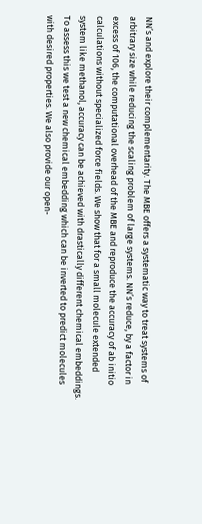NN’s and explore their complementarity. The MBE offers a systematic way to treat systems of arbitrary size while reducing the scaling problem of large systems. NN’s reduce, by a factor in excess of 106, the computational overhead of the MBE and reproduce the accuracy of ab initio calculations without specialized force fields. We show that for a small molecule extended system like methanol, accuracy can be achieved with drastically different chemical embeddings. To assess this we test a new chemical embedding which can be inverted to predict molecules with desired properties. We also provide our open-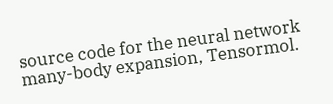source code for the neural network many-body expansion, Tensormol.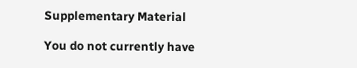Supplementary Material

You do not currently have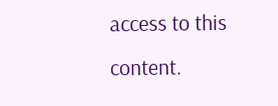access to this content.